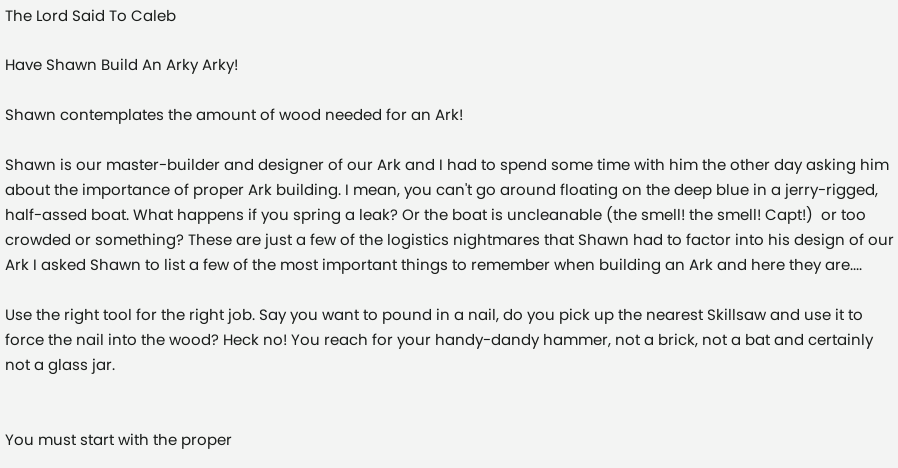The Lord Said To Caleb

Have Shawn Build An Arky Arky!

Shawn contemplates the amount of wood needed for an Ark!

Shawn is our master-builder and designer of our Ark and I had to spend some time with him the other day asking him about the importance of proper Ark building. I mean, you can't go around floating on the deep blue in a jerry-rigged, half-assed boat. What happens if you spring a leak? Or the boat is uncleanable (the smell! the smell! Capt!)  or too crowded or something? These are just a few of the logistics nightmares that Shawn had to factor into his design of our Ark I asked Shawn to list a few of the most important things to remember when building an Ark and here they are....

Use the right tool for the right job. Say you want to pound in a nail, do you pick up the nearest Skillsaw and use it to force the nail into the wood? Heck no! You reach for your handy-dandy hammer, not a brick, not a bat and certainly not a glass jar.


You must start with the proper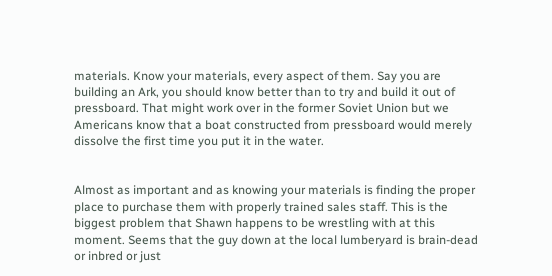materials. Know your materials, every aspect of them. Say you are building an Ark, you should know better than to try and build it out of pressboard. That might work over in the former Soviet Union but we Americans know that a boat constructed from pressboard would merely dissolve the first time you put it in the water.


Almost as important and as knowing your materials is finding the proper place to purchase them with properly trained sales staff. This is the biggest problem that Shawn happens to be wrestling with at this moment. Seems that the guy down at the local lumberyard is brain-dead or inbred or just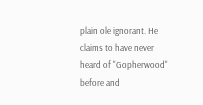plain ole ignorant. He claims to have never heard of "Gopherwood" before and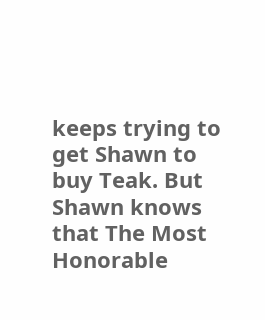keeps trying to get Shawn to buy Teak. But Shawn knows that The Most Honorable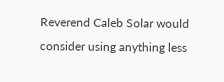Reverend Caleb Solar would consider using anything less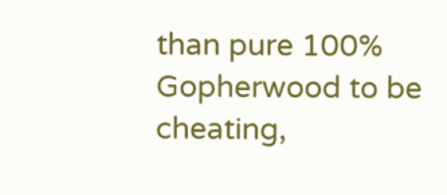than pure 100% Gopherwood to be cheating,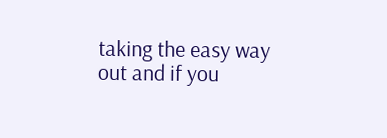taking the easy way out and if you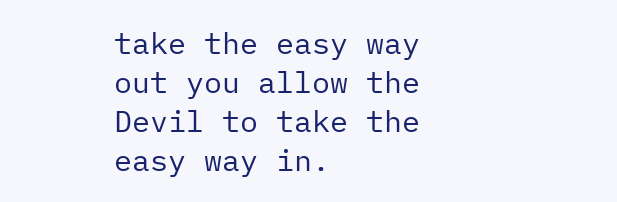take the easy way out you allow the Devil to take the easy way in.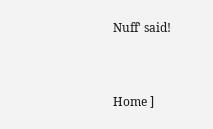Nuff' said!


Home ]